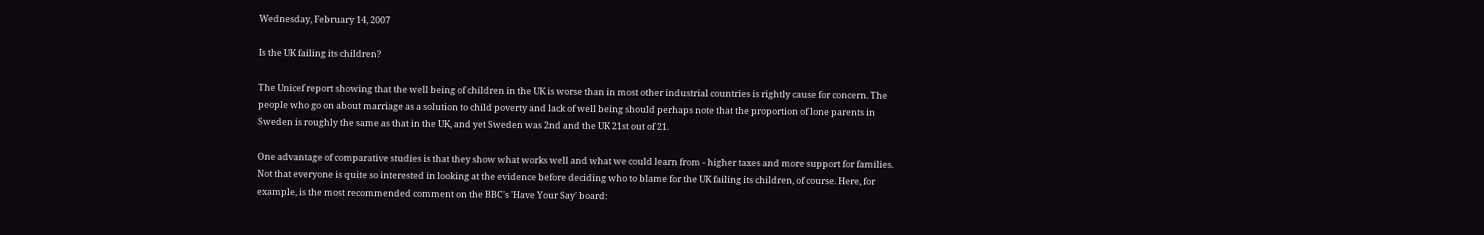Wednesday, February 14, 2007

Is the UK failing its children?

The Unicef report showing that the well being of children in the UK is worse than in most other industrial countries is rightly cause for concern. The people who go on about marriage as a solution to child poverty and lack of well being should perhaps note that the proportion of lone parents in Sweden is roughly the same as that in the UK, and yet Sweden was 2nd and the UK 21st out of 21.

One advantage of comparative studies is that they show what works well and what we could learn from - higher taxes and more support for families. Not that everyone is quite so interested in looking at the evidence before deciding who to blame for the UK failing its children, of course. Here, for example, is the most recommended comment on the BBC's 'Have Your Say' board: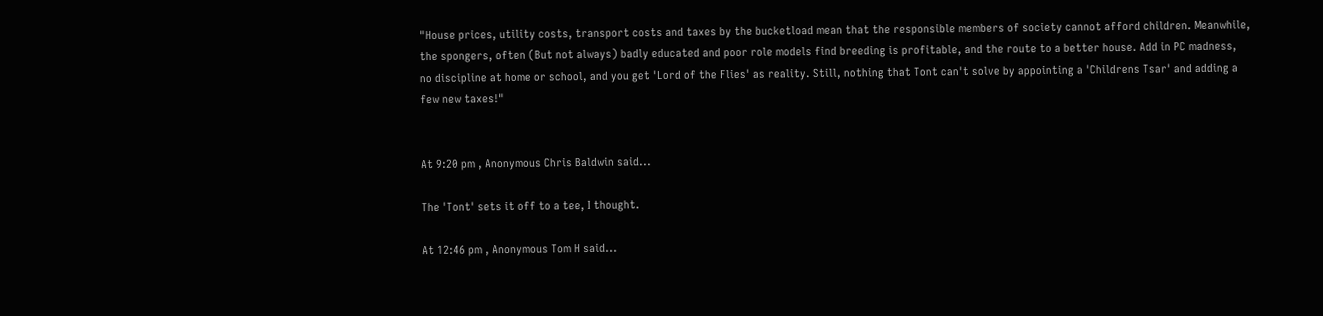"House prices, utility costs, transport costs and taxes by the bucketload mean that the responsible members of society cannot afford children. Meanwhile, the spongers, often (But not always) badly educated and poor role models find breeding is profitable, and the route to a better house. Add in PC madness, no discipline at home or school, and you get 'Lord of the Flies' as reality. Still, nothing that Tont can't solve by appointing a 'Childrens Tsar' and adding a few new taxes!"


At 9:20 pm , Anonymous Chris Baldwin said...

The 'Tont' sets it off to a tee, I thought.

At 12:46 pm , Anonymous Tom H said...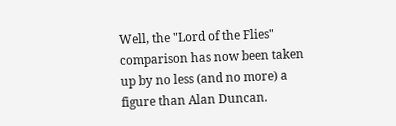Well, the "Lord of the Flies" comparison has now been taken up by no less (and no more) a figure than Alan Duncan.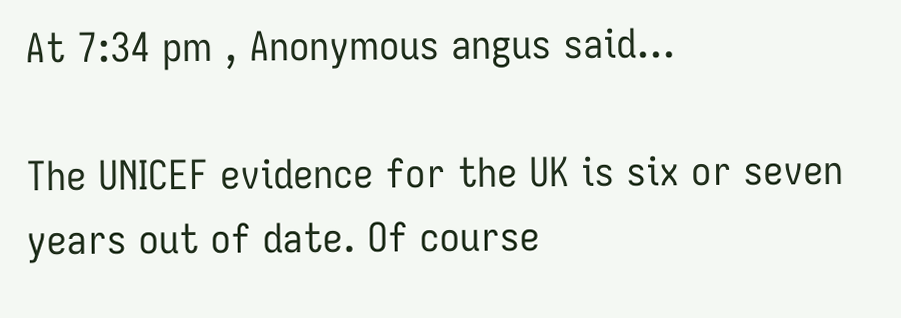At 7:34 pm , Anonymous angus said...

The UNICEF evidence for the UK is six or seven years out of date. Of course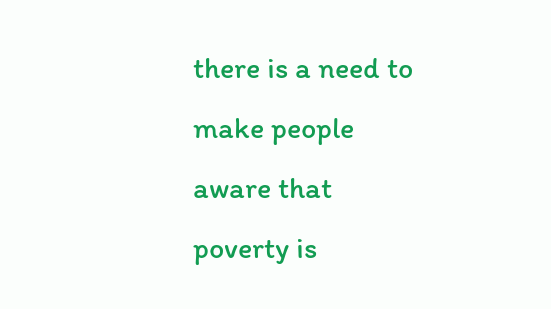there is a need to make people aware that poverty is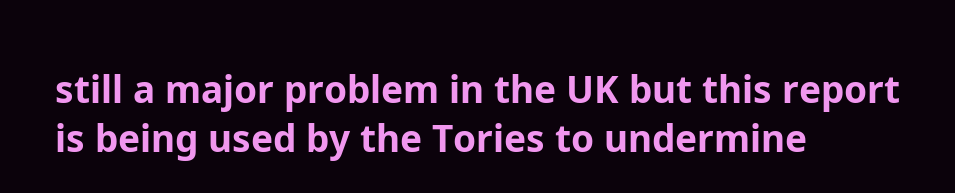still a major problem in the UK but this report is being used by the Tories to undermine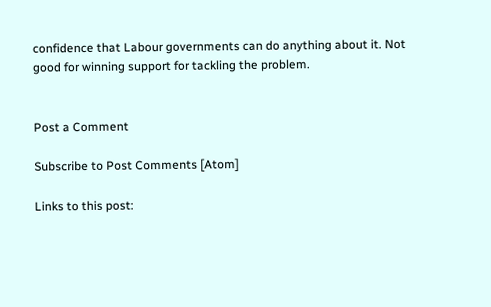confidence that Labour governments can do anything about it. Not good for winning support for tackling the problem.


Post a Comment

Subscribe to Post Comments [Atom]

Links to this post: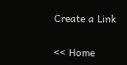Create a Link

<< Home